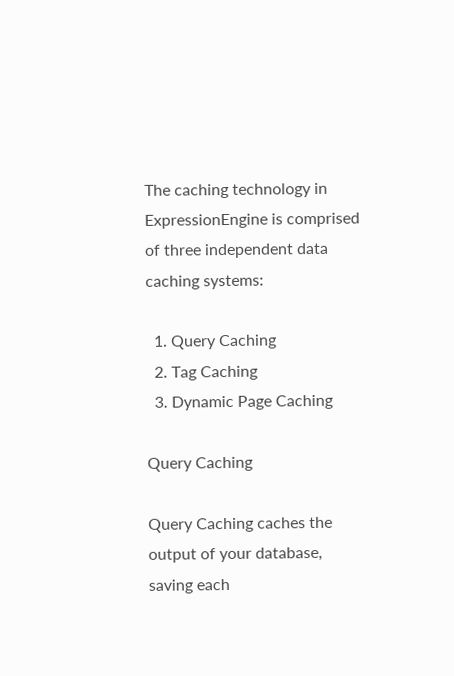The caching technology in ExpressionEngine is comprised of three independent data caching systems:

  1. Query Caching
  2. Tag Caching
  3. Dynamic Page Caching

Query Caching

Query Caching caches the output of your database, saving each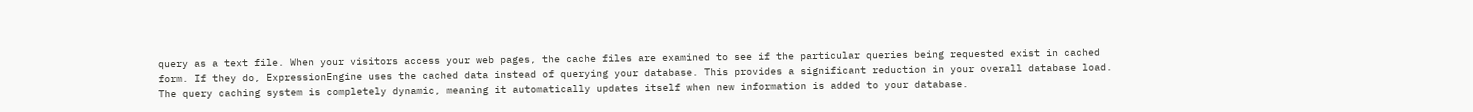query as a text file. When your visitors access your web pages, the cache files are examined to see if the particular queries being requested exist in cached form. If they do, ExpressionEngine uses the cached data instead of querying your database. This provides a significant reduction in your overall database load. The query caching system is completely dynamic, meaning it automatically updates itself when new information is added to your database.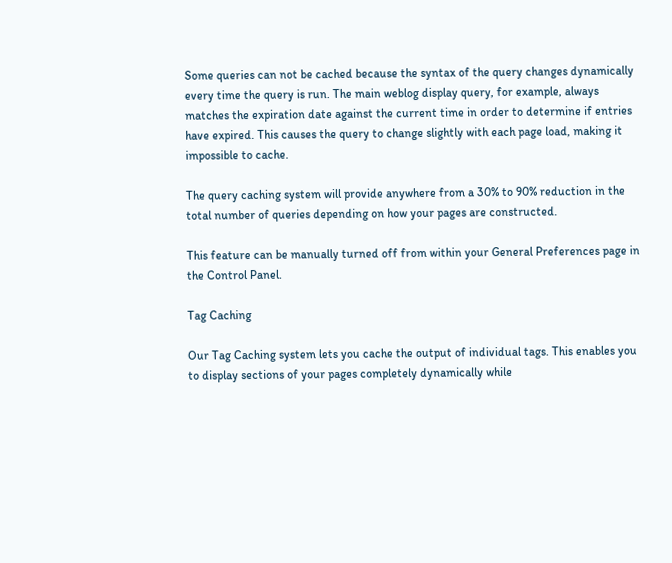Some queries can not be cached because the syntax of the query changes dynamically every time the query is run. The main weblog display query, for example, always matches the expiration date against the current time in order to determine if entries have expired. This causes the query to change slightly with each page load, making it impossible to cache.

The query caching system will provide anywhere from a 30% to 90% reduction in the total number of queries depending on how your pages are constructed.

This feature can be manually turned off from within your General Preferences page in the Control Panel.

Tag Caching

Our Tag Caching system lets you cache the output of individual tags. This enables you to display sections of your pages completely dynamically while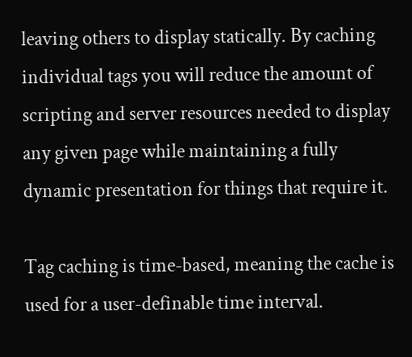leaving others to display statically. By caching individual tags you will reduce the amount of scripting and server resources needed to display any given page while maintaining a fully dynamic presentation for things that require it.

Tag caching is time-based, meaning the cache is used for a user-definable time interval.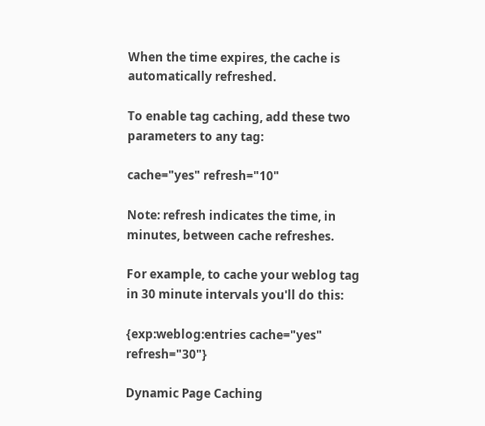When the time expires, the cache is automatically refreshed.

To enable tag caching, add these two parameters to any tag:

cache="yes" refresh="10"

Note: refresh indicates the time, in minutes, between cache refreshes.

For example, to cache your weblog tag in 30 minute intervals you'll do this:

{exp:weblog:entries cache="yes" refresh="30"}

Dynamic Page Caching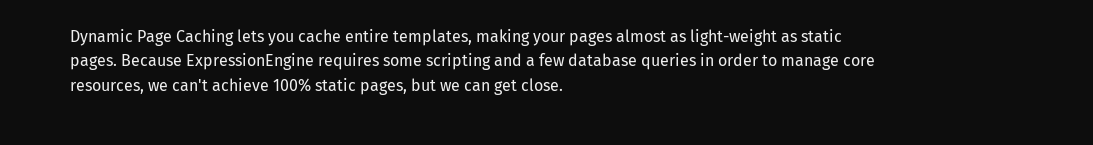Dynamic Page Caching lets you cache entire templates, making your pages almost as light-weight as static pages. Because ExpressionEngine requires some scripting and a few database queries in order to manage core resources, we can't achieve 100% static pages, but we can get close.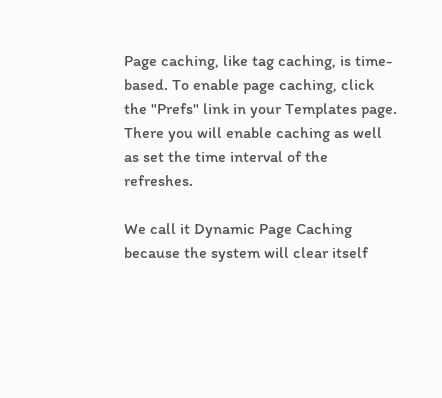Page caching, like tag caching, is time-based. To enable page caching, click the "Prefs" link in your Templates page. There you will enable caching as well as set the time interval of the refreshes.

We call it Dynamic Page Caching because the system will clear itself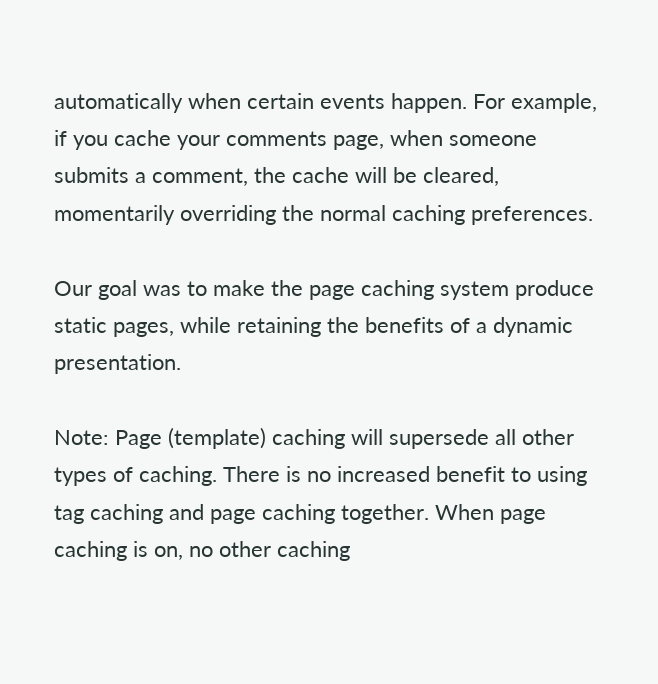automatically when certain events happen. For example, if you cache your comments page, when someone submits a comment, the cache will be cleared, momentarily overriding the normal caching preferences.

Our goal was to make the page caching system produce static pages, while retaining the benefits of a dynamic presentation.

Note: Page (template) caching will supersede all other types of caching. There is no increased benefit to using tag caching and page caching together. When page caching is on, no other caching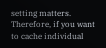setting matters. Therefore, if you want to cache individual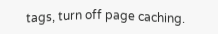tags, turn off page caching.